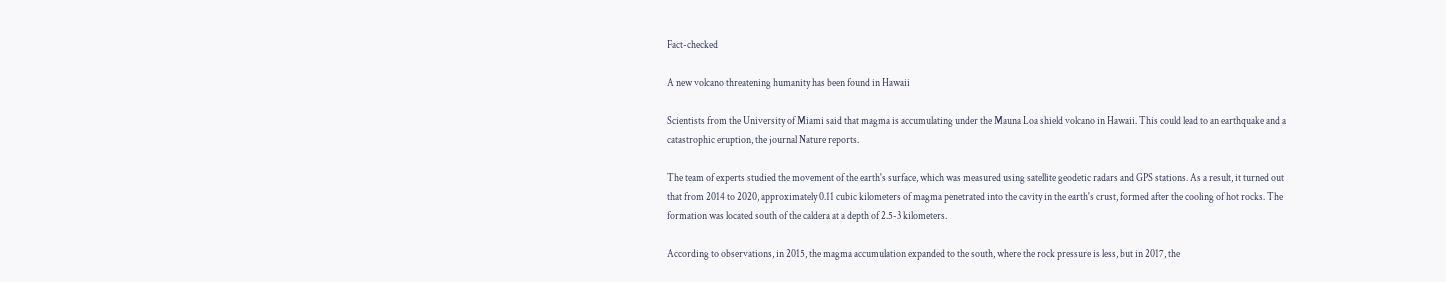Fact-checked

A new volcano threatening humanity has been found in Hawaii

Scientists from the University of Miami said that magma is accumulating under the Mauna Loa shield volcano in Hawaii. This could lead to an earthquake and a catastrophic eruption, the journal Nature reports.

The team of experts studied the movement of the earth's surface, which was measured using satellite geodetic radars and GPS stations. As a result, it turned out that from 2014 to 2020, approximately 0.11 cubic kilometers of magma penetrated into the cavity in the earth's crust, formed after the cooling of hot rocks. The formation was located south of the caldera at a depth of 2.5-3 kilometers.

According to observations, in 2015, the magma accumulation expanded to the south, where the rock pressure is less, but in 2017, the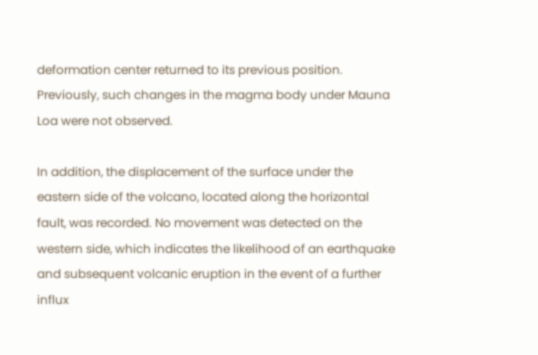deformation center returned to its previous position. Previously, such changes in the magma body under Mauna Loa were not observed.

In addition, the displacement of the surface under the eastern side of the volcano, located along the horizontal fault, was recorded. No movement was detected on the western side, which indicates the likelihood of an earthquake and subsequent volcanic eruption in the event of a further influx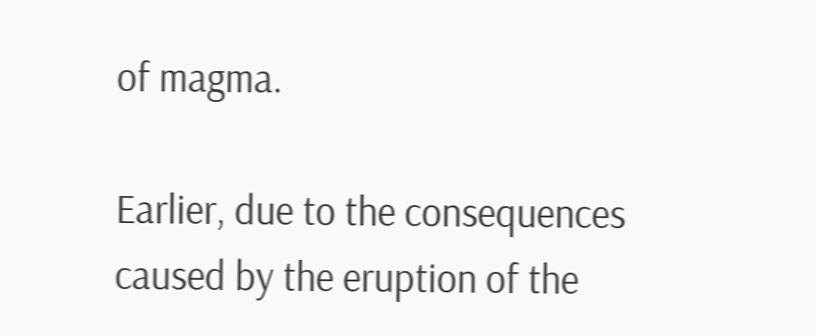of magma.

Earlier, due to the consequences caused by the eruption of the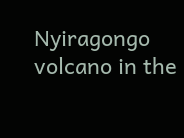Nyiragongo volcano in the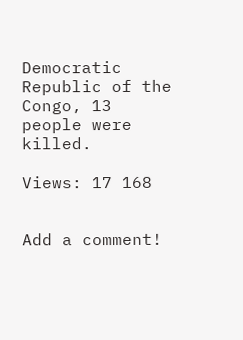Democratic Republic of the Congo, 13 people were killed.

Views: 17 168


Add a comment!